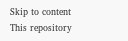Skip to content
This repository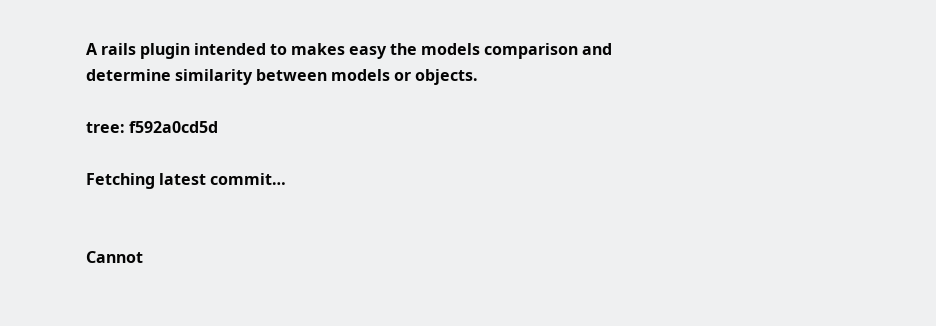A rails plugin intended to makes easy the models comparison and determine similarity between models or objects.

tree: f592a0cd5d

Fetching latest commit…


Cannot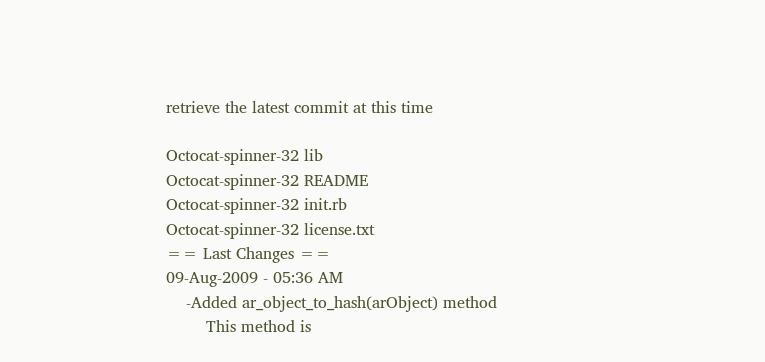retrieve the latest commit at this time

Octocat-spinner-32 lib
Octocat-spinner-32 README
Octocat-spinner-32 init.rb
Octocat-spinner-32 license.txt
== Last Changes ==
09-Aug-2009 - 05:36 AM
    -Added ar_object_to_hash(arObject) method
        This method is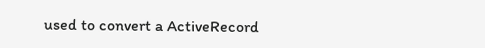used to convert a ActiveRecord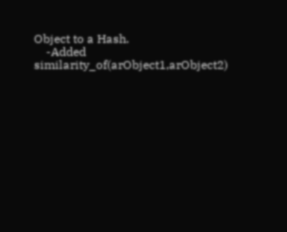Object to a Hash.
    -Added similarity_of(arObject1,arObject2)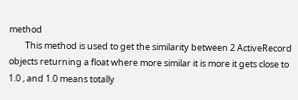method
        This method is used to get the similarity between 2 ActiveRecord objects returning a float where more similar it is more it gets close to 1.0 , and 1.0 means totally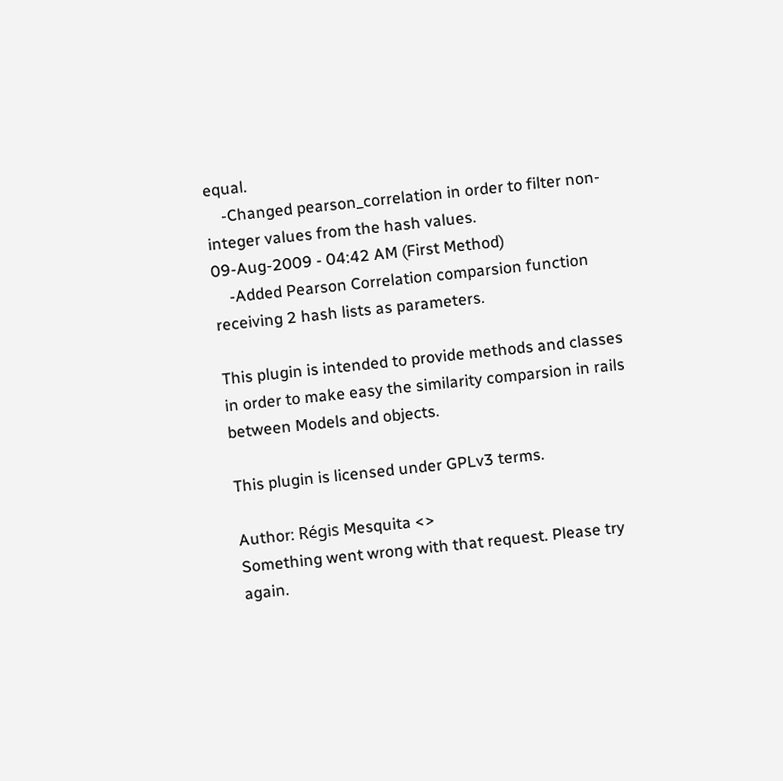equal.
    -Changed pearson_correlation in order to filter non-integer values from the hash values.
09-Aug-2009 - 04:42 AM (First Method)
    -Added Pearson Correlation comparsion function receiving 2 hash lists as parameters.

This plugin is intended to provide methods and classes in order to make easy the similarity comparsion in rails between Models and objects.

This plugin is licensed under GPLv3 terms.

Author: Régis Mesquita <>
Something went wrong with that request. Please try again.